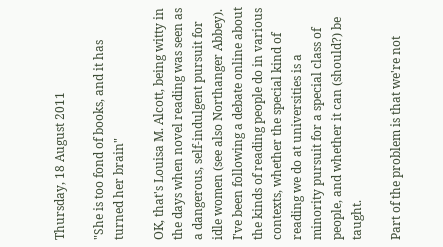Thursday, 18 August 2011

"She is too fond of books, and it has turned her brain"

OK, that's Louisa M. Alcott, being witty in the days when novel reading was seen as a dangerous, self-indulgent pursuit for idle women (see also Northanger Abbey). I've been following a debate online about the kinds of reading people do in various contexts, whether the special kind of reading we do at universities is a minority pursuit for a special class of people, and whether it can (should?) be taught.

Part of the problem is that we're not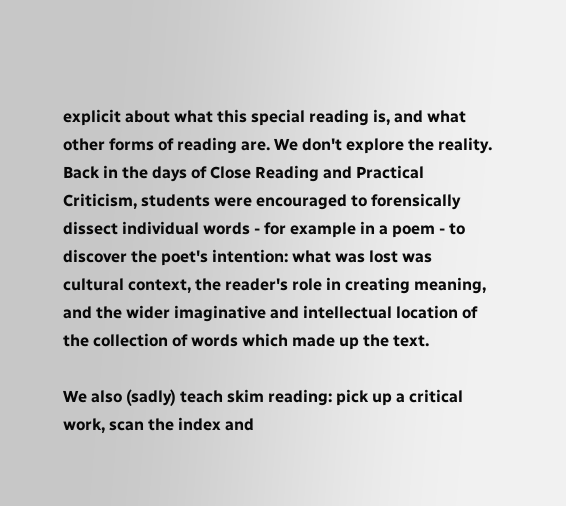explicit about what this special reading is, and what other forms of reading are. We don't explore the reality. Back in the days of Close Reading and Practical Criticism, students were encouraged to forensically dissect individual words - for example in a poem - to discover the poet's intention: what was lost was cultural context, the reader's role in creating meaning, and the wider imaginative and intellectual location of the collection of words which made up the text.

We also (sadly) teach skim reading: pick up a critical work, scan the index and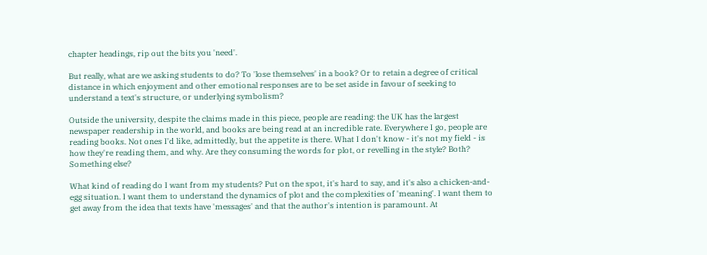chapter headings, rip out the bits you 'need'.

But really, what are we asking students to do? To 'lose themselves' in a book? Or to retain a degree of critical distance in which enjoyment and other emotional responses are to be set aside in favour of seeking to understand a text's structure, or underlying symbolism?

Outside the university, despite the claims made in this piece, people are reading: the UK has the largest newspaper readership in the world, and books are being read at an incredible rate. Everywhere I go, people are reading books. Not ones I'd like, admittedly, but the appetite is there. What I don't know - it's not my field - is how they're reading them, and why. Are they consuming the words for plot, or revelling in the style? Both? Something else?

What kind of reading do I want from my students? Put on the spot, it's hard to say, and it's also a chicken-and-egg situation. I want them to understand the dynamics of plot and the complexities of 'meaning'. I want them to get away from the idea that texts have 'messages' and that the author's intention is paramount. At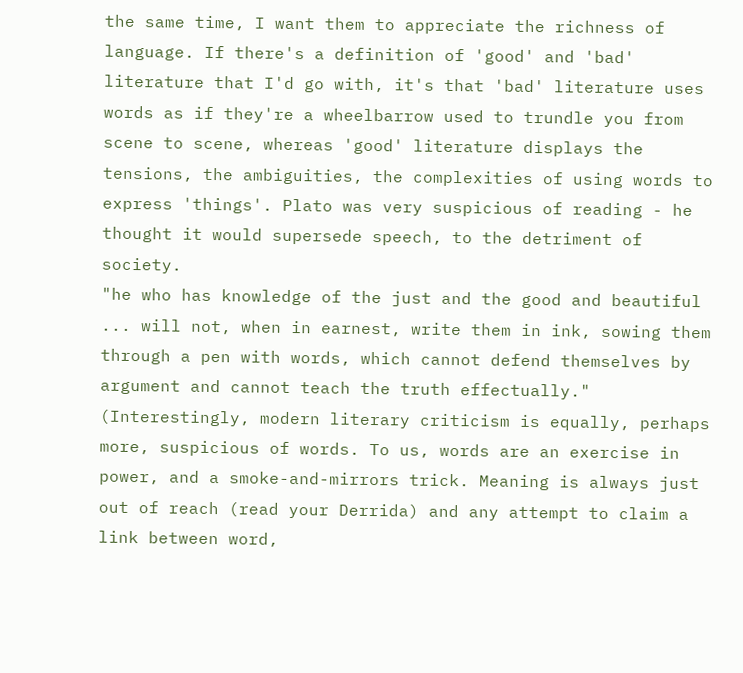the same time, I want them to appreciate the richness of language. If there's a definition of 'good' and 'bad' literature that I'd go with, it's that 'bad' literature uses words as if they're a wheelbarrow used to trundle you from scene to scene, whereas 'good' literature displays the tensions, the ambiguities, the complexities of using words to express 'things'. Plato was very suspicious of reading - he thought it would supersede speech, to the detriment of society.
"he who has knowledge of the just and the good and beautiful ... will not, when in earnest, write them in ink, sowing them through a pen with words, which cannot defend themselves by argument and cannot teach the truth effectually."
(Interestingly, modern literary criticism is equally, perhaps more, suspicious of words. To us, words are an exercise in power, and a smoke-and-mirrors trick. Meaning is always just out of reach (read your Derrida) and any attempt to claim a link between word,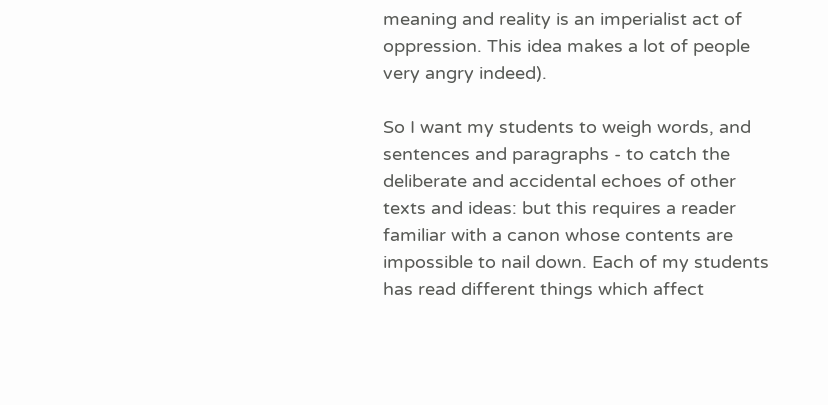meaning and reality is an imperialist act of oppression. This idea makes a lot of people very angry indeed).

So I want my students to weigh words, and sentences and paragraphs - to catch the deliberate and accidental echoes of other texts and ideas: but this requires a reader familiar with a canon whose contents are impossible to nail down. Each of my students has read different things which affect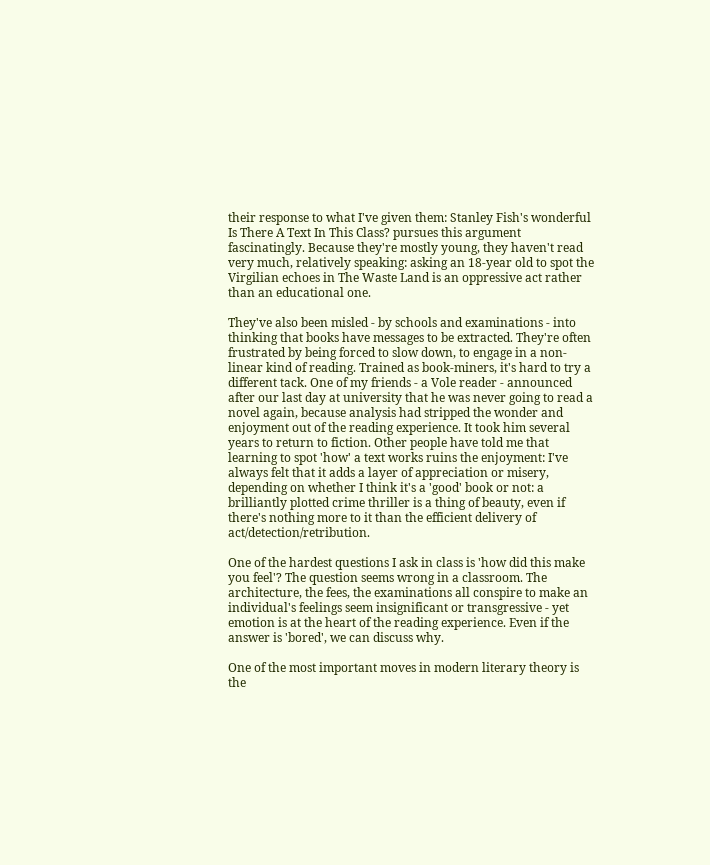their response to what I've given them: Stanley Fish's wonderful Is There A Text In This Class? pursues this argument fascinatingly. Because they're mostly young, they haven't read very much, relatively speaking: asking an 18-year old to spot the Virgilian echoes in The Waste Land is an oppressive act rather than an educational one.

They've also been misled - by schools and examinations - into thinking that books have messages to be extracted. They're often frustrated by being forced to slow down, to engage in a non-linear kind of reading. Trained as book-miners, it's hard to try a different tack. One of my friends - a Vole reader - announced after our last day at university that he was never going to read a novel again, because analysis had stripped the wonder and enjoyment out of the reading experience. It took him several years to return to fiction. Other people have told me that learning to spot 'how' a text works ruins the enjoyment: I've always felt that it adds a layer of appreciation or misery, depending on whether I think it's a 'good' book or not: a brilliantly plotted crime thriller is a thing of beauty, even if there's nothing more to it than the efficient delivery of act/detection/retribution.

One of the hardest questions I ask in class is 'how did this make you feel'? The question seems wrong in a classroom. The architecture, the fees, the examinations all conspire to make an individual's feelings seem insignificant or transgressive - yet emotion is at the heart of the reading experience. Even if the answer is 'bored', we can discuss why.

One of the most important moves in modern literary theory is the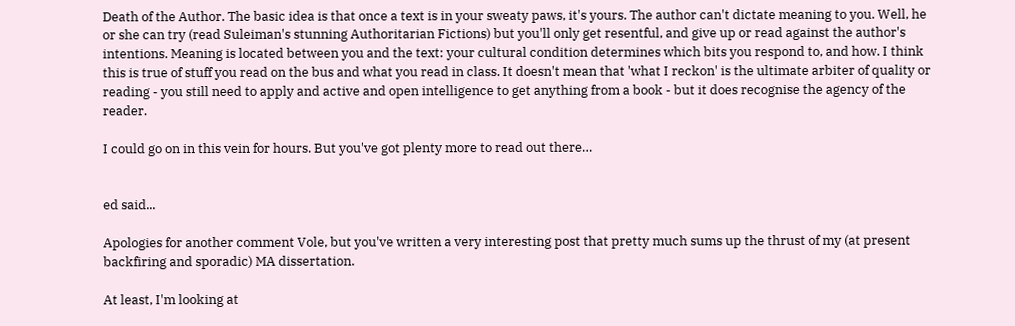Death of the Author. The basic idea is that once a text is in your sweaty paws, it's yours. The author can't dictate meaning to you. Well, he or she can try (read Suleiman's stunning Authoritarian Fictions) but you'll only get resentful, and give up or read against the author's intentions. Meaning is located between you and the text: your cultural condition determines which bits you respond to, and how. I think this is true of stuff you read on the bus and what you read in class. It doesn't mean that 'what I reckon' is the ultimate arbiter of quality or reading - you still need to apply and active and open intelligence to get anything from a book - but it does recognise the agency of the reader.

I could go on in this vein for hours. But you've got plenty more to read out there…


ed said...

Apologies for another comment Vole, but you've written a very interesting post that pretty much sums up the thrust of my (at present backfiring and sporadic) MA dissertation.

At least, I'm looking at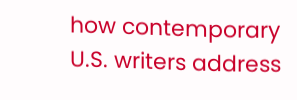how contemporary U.S. writers address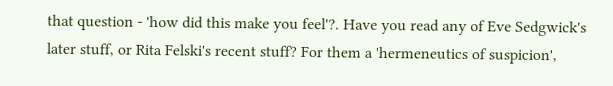that question - 'how did this make you feel'?. Have you read any of Eve Sedgwick's later stuff, or Rita Felski's recent stuff? For them a 'hermeneutics of suspicion',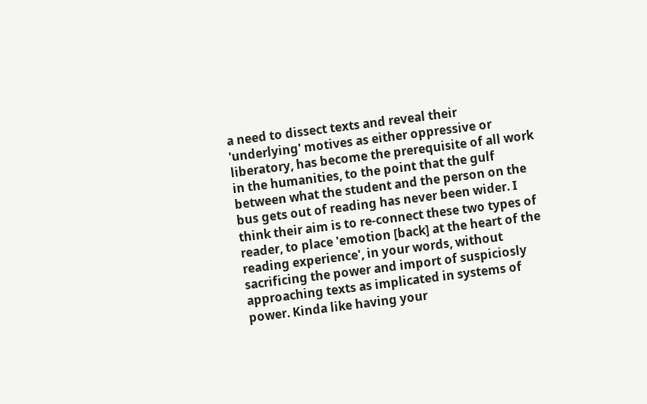a need to dissect texts and reveal their 'underlying' motives as either oppressive or liberatory, has become the prerequisite of all work in the humanities, to the point that the gulf between what the student and the person on the bus gets out of reading has never been wider. I think their aim is to re-connect these two types of reader, to place 'emotion [back] at the heart of the reading experience', in your words, without sacrificing the power and import of suspiciosly approaching texts as implicated in systems of power. Kinda like having your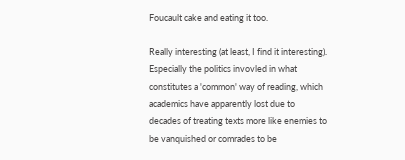Foucault cake and eating it too.

Really interesting (at least, I find it interesting). Especially the politics invovled in what constitutes a 'common' way of reading, which academics have apparently lost due to decades of treating texts more like enemies to be vanquished or comrades to be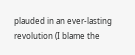plauded in an ever-lasting revolution (I blame the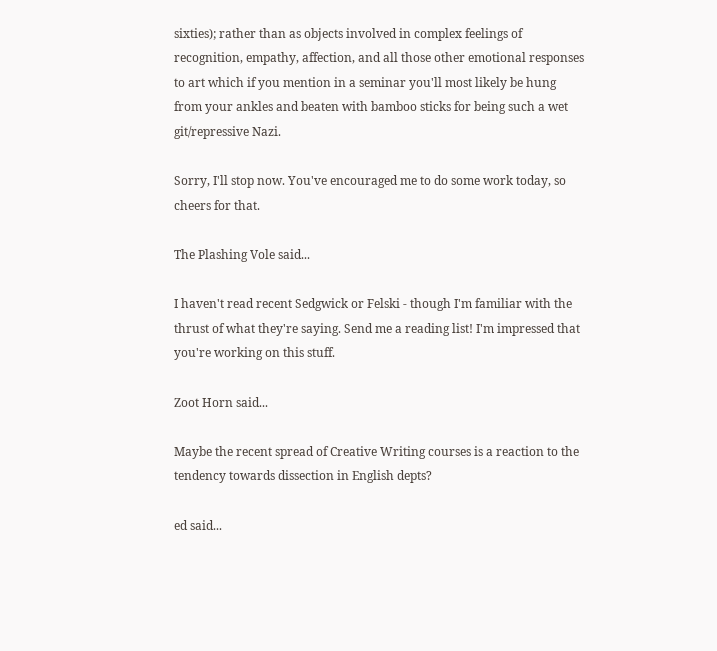sixties); rather than as objects involved in complex feelings of recognition, empathy, affection, and all those other emotional responses to art which if you mention in a seminar you'll most likely be hung from your ankles and beaten with bamboo sticks for being such a wet git/repressive Nazi.

Sorry, I'll stop now. You've encouraged me to do some work today, so cheers for that.

The Plashing Vole said...

I haven't read recent Sedgwick or Felski - though I'm familiar with the thrust of what they're saying. Send me a reading list! I'm impressed that you're working on this stuff.

Zoot Horn said...

Maybe the recent spread of Creative Writing courses is a reaction to the tendency towards dissection in English depts?

ed said...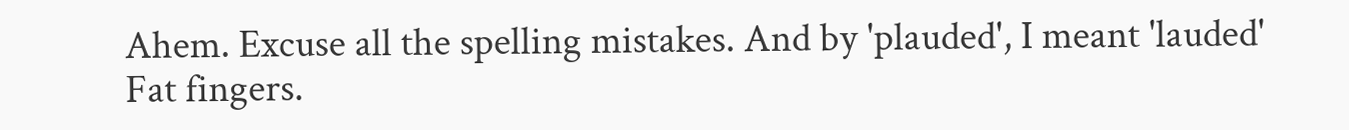Ahem. Excuse all the spelling mistakes. And by 'plauded', I meant 'lauded' Fat fingers.